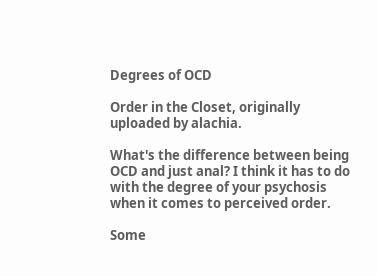Degrees of OCD

Order in the Closet, originally uploaded by alachia.

What's the difference between being OCD and just anal? I think it has to do with the degree of your psychosis when it comes to perceived order.

Some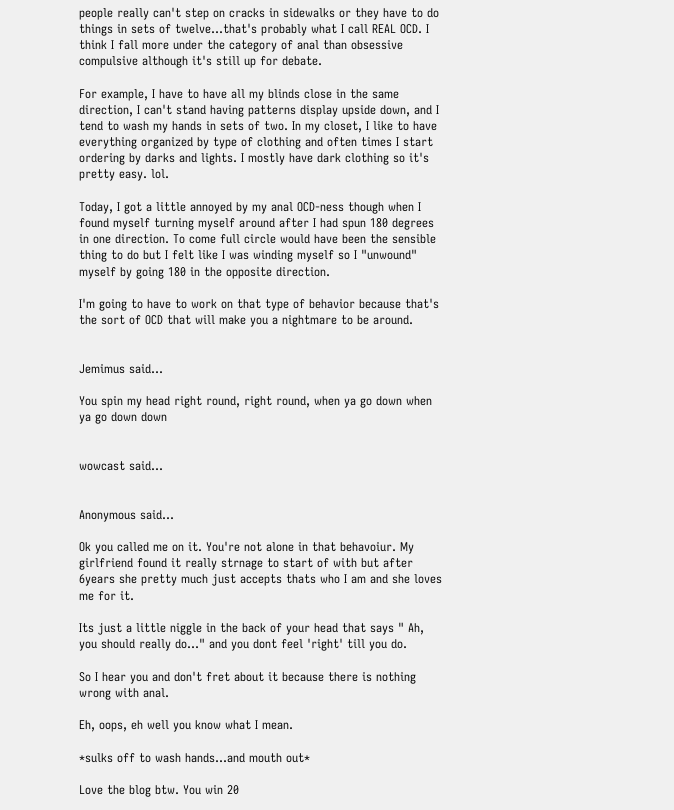people really can't step on cracks in sidewalks or they have to do things in sets of twelve...that's probably what I call REAL OCD. I think I fall more under the category of anal than obsessive compulsive although it's still up for debate.

For example, I have to have all my blinds close in the same direction, I can't stand having patterns display upside down, and I tend to wash my hands in sets of two. In my closet, I like to have everything organized by type of clothing and often times I start ordering by darks and lights. I mostly have dark clothing so it's pretty easy. lol.

Today, I got a little annoyed by my anal OCD-ness though when I found myself turning myself around after I had spun 180 degrees in one direction. To come full circle would have been the sensible thing to do but I felt like I was winding myself so I "unwound" myself by going 180 in the opposite direction.

I'm going to have to work on that type of behavior because that's the sort of OCD that will make you a nightmare to be around.


Jemimus said...

You spin my head right round, right round, when ya go down when ya go down down


wowcast said...


Anonymous said...

Ok you called me on it. You're not alone in that behavoiur. My girlfriend found it really strnage to start of with but after 6years she pretty much just accepts thats who I am and she loves me for it.

Its just a little niggle in the back of your head that says " Ah, you should really do..." and you dont feel 'right' till you do.

So I hear you and don't fret about it because there is nothing wrong with anal.

Eh, oops, eh well you know what I mean.

*sulks off to wash hands...and mouth out*

Love the blog btw. You win 20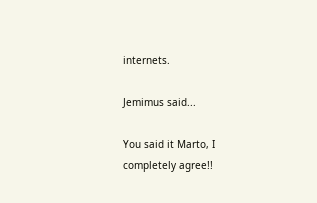internets.

Jemimus said...

You said it Marto, I completely agree!!